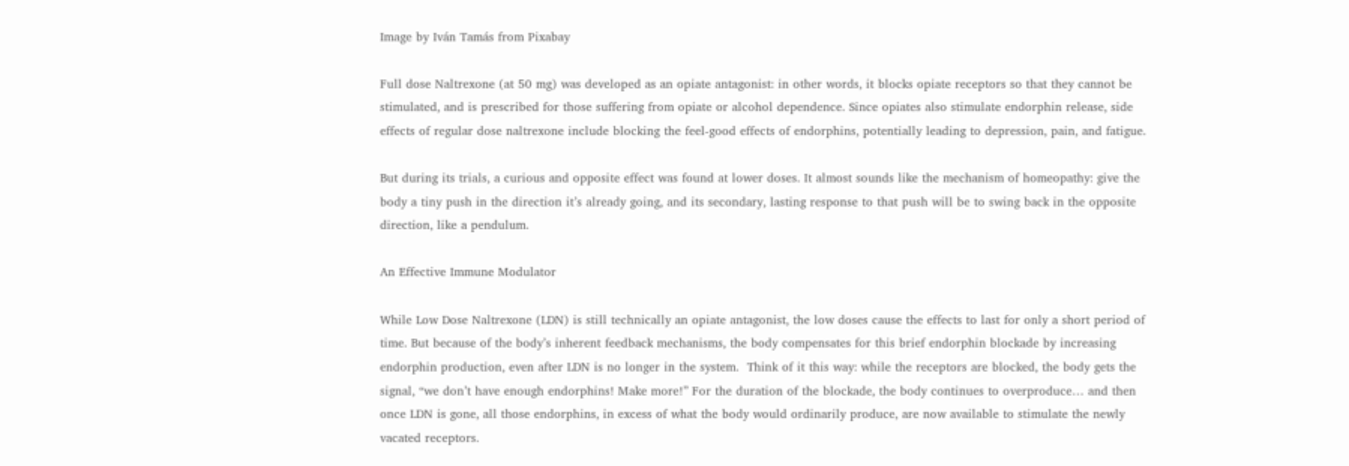Image by Iván Tamás from Pixabay

Full dose Naltrexone (at 50 mg) was developed as an opiate antagonist: in other words, it blocks opiate receptors so that they cannot be stimulated, and is prescribed for those suffering from opiate or alcohol dependence. Since opiates also stimulate endorphin release, side effects of regular dose naltrexone include blocking the feel-good effects of endorphins, potentially leading to depression, pain, and fatigue.

But during its trials, a curious and opposite effect was found at lower doses. It almost sounds like the mechanism of homeopathy: give the body a tiny push in the direction it’s already going, and its secondary, lasting response to that push will be to swing back in the opposite direction, like a pendulum.

An Effective Immune Modulator

While Low Dose Naltrexone (LDN) is still technically an opiate antagonist, the low doses cause the effects to last for only a short period of time. But because of the body’s inherent feedback mechanisms, the body compensates for this brief endorphin blockade by increasing endorphin production, even after LDN is no longer in the system.  Think of it this way: while the receptors are blocked, the body gets the signal, “we don’t have enough endorphins! Make more!” For the duration of the blockade, the body continues to overproduce… and then once LDN is gone, all those endorphins, in excess of what the body would ordinarily produce, are now available to stimulate the newly vacated receptors.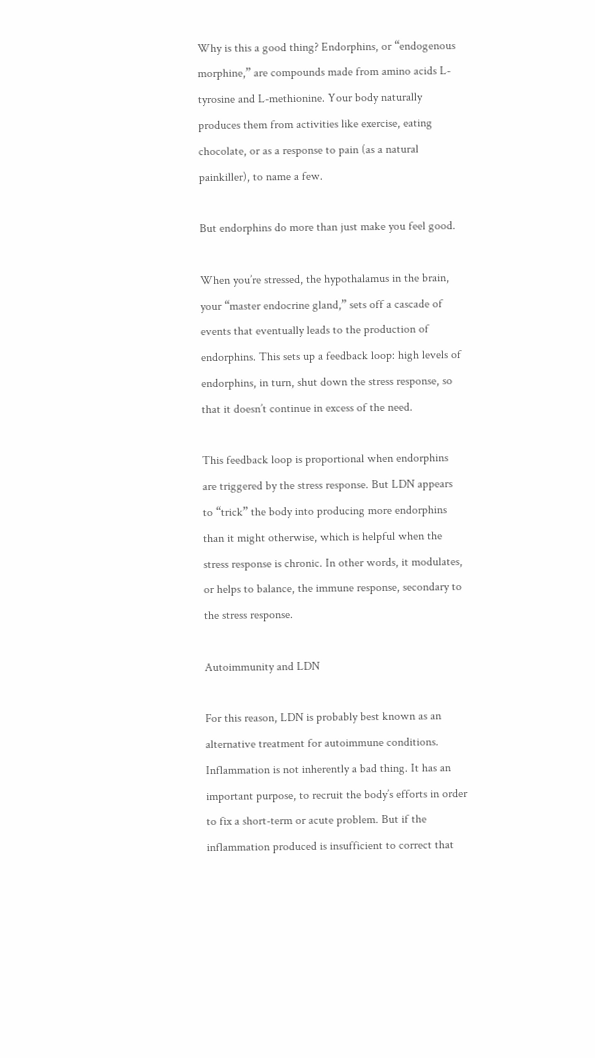Why is this a good thing? Endorphins, or “endogenous morphine,” are compounds made from amino acids L-tyrosine and L-methionine. Your body naturally produces them from activities like exercise, eating chocolate, or as a response to pain (as a natural painkiller), to name a few.

But endorphins do more than just make you feel good.

When you’re stressed, the hypothalamus in the brain, your “master endocrine gland,” sets off a cascade of events that eventually leads to the production of endorphins. This sets up a feedback loop: high levels of endorphins, in turn, shut down the stress response, so that it doesn’t continue in excess of the need.

This feedback loop is proportional when endorphins are triggered by the stress response. But LDN appears to “trick” the body into producing more endorphins than it might otherwise, which is helpful when the stress response is chronic. In other words, it modulates, or helps to balance, the immune response, secondary to the stress response.

Autoimmunity and LDN

For this reason, LDN is probably best known as an alternative treatment for autoimmune conditions. Inflammation is not inherently a bad thing. It has an important purpose, to recruit the body’s efforts in order to fix a short-term or acute problem. But if the inflammation produced is insufficient to correct that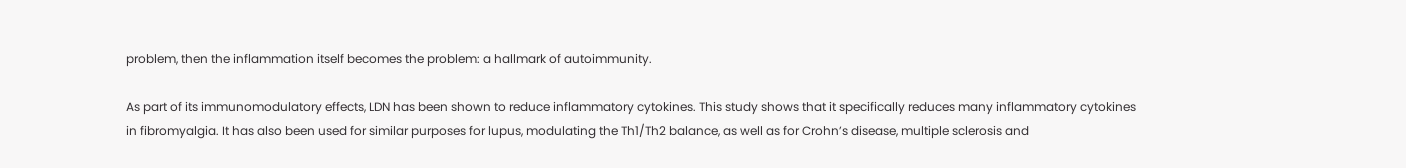problem, then the inflammation itself becomes the problem: a hallmark of autoimmunity.

As part of its immunomodulatory effects, LDN has been shown to reduce inflammatory cytokines. This study shows that it specifically reduces many inflammatory cytokines in fibromyalgia. It has also been used for similar purposes for lupus, modulating the Th1/Th2 balance, as well as for Crohn’s disease, multiple sclerosis and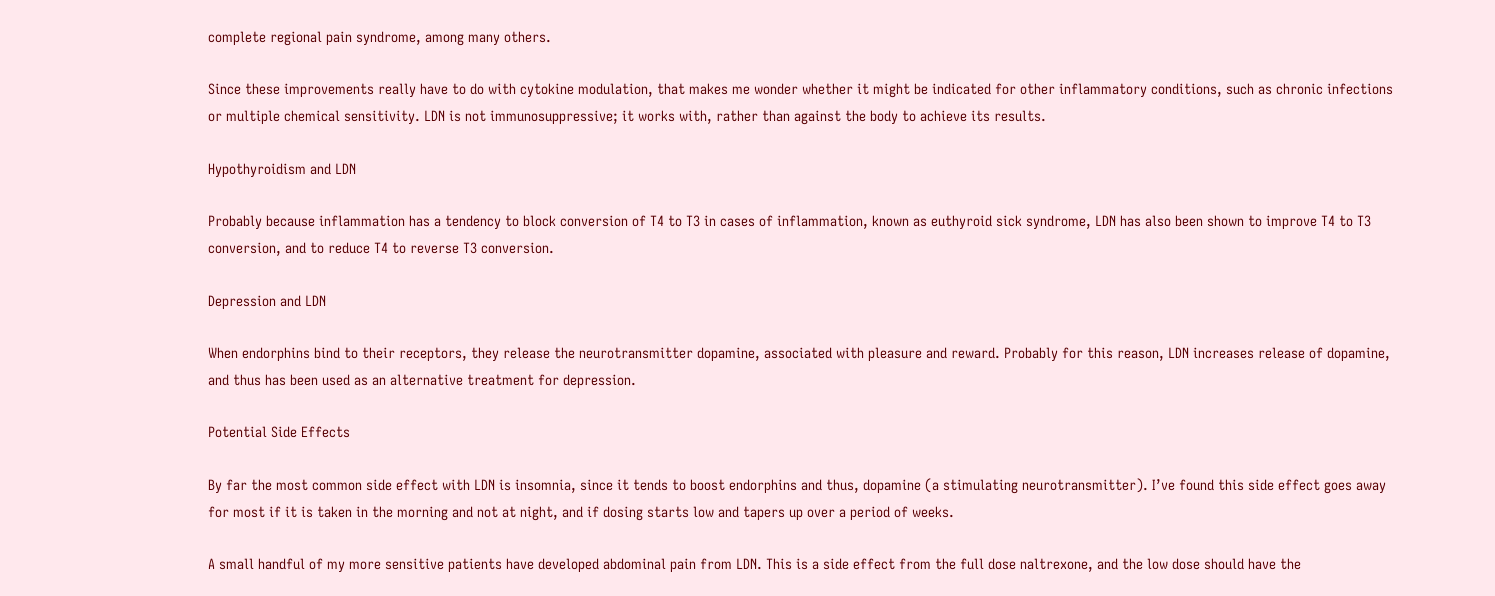complete regional pain syndrome, among many others.

Since these improvements really have to do with cytokine modulation, that makes me wonder whether it might be indicated for other inflammatory conditions, such as chronic infections or multiple chemical sensitivity. LDN is not immunosuppressive; it works with, rather than against the body to achieve its results.

Hypothyroidism and LDN

Probably because inflammation has a tendency to block conversion of T4 to T3 in cases of inflammation, known as euthyroid sick syndrome, LDN has also been shown to improve T4 to T3 conversion, and to reduce T4 to reverse T3 conversion.

Depression and LDN

When endorphins bind to their receptors, they release the neurotransmitter dopamine, associated with pleasure and reward. Probably for this reason, LDN increases release of dopamine, and thus has been used as an alternative treatment for depression.

Potential Side Effects

By far the most common side effect with LDN is insomnia, since it tends to boost endorphins and thus, dopamine (a stimulating neurotransmitter). I’ve found this side effect goes away for most if it is taken in the morning and not at night, and if dosing starts low and tapers up over a period of weeks.

A small handful of my more sensitive patients have developed abdominal pain from LDN. This is a side effect from the full dose naltrexone, and the low dose should have the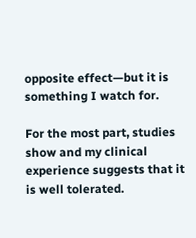opposite effect—but it is something I watch for.

For the most part, studies show and my clinical experience suggests that it is well tolerated.